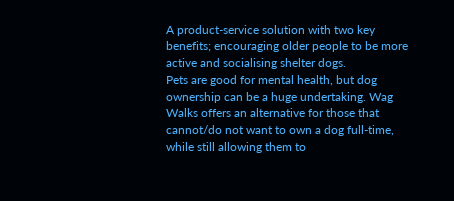A product-service solution with two key benefits; encouraging older people to be more active and socialising shelter dogs.
Pets are good for mental health, but dog ownership can be a huge undertaking. Wag Walks offers an alternative for those that cannot/do not want to own a dog full-time, while still allowing them to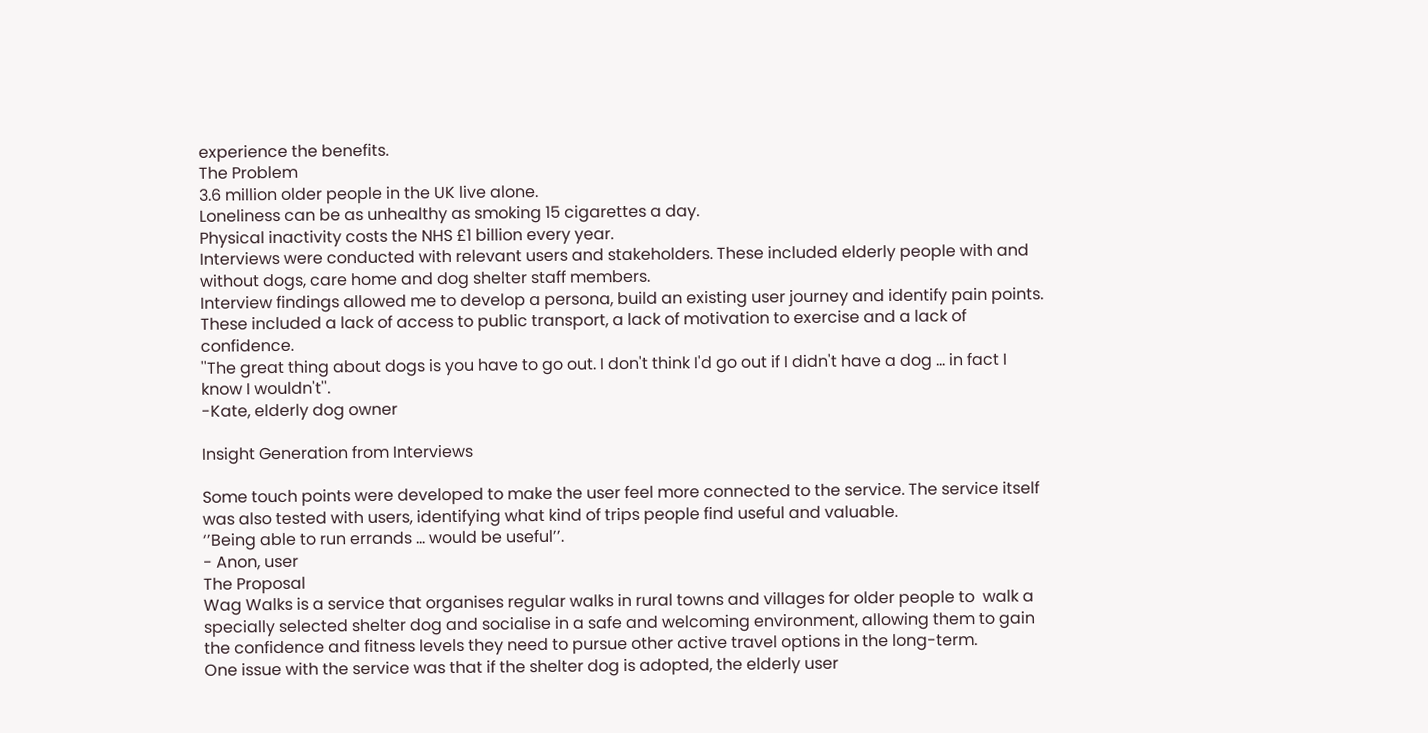experience the benefits.
The Problem
3.6 million older people in the UK live alone.
Loneliness can be as unhealthy as smoking 15 cigarettes a day.
Physical inactivity costs the NHS £1 billion every year.
Interviews were conducted with relevant users and stakeholders. These included elderly people with and without dogs, care home and dog shelter staff members.
Interview findings allowed me to develop a persona, build an existing user journey and identify pain points. These included a lack of access to public transport, a lack of motivation to exercise and a lack of confidence.
''The great thing about dogs is you have to go out. I don't think I'd go out if I didn't have a dog ... in fact I know I wouldn't''.
-Kate, elderly dog owner

Insight Generation from Interviews

Some touch points were developed to make the user feel more connected to the service. The service itself was also tested with users, identifying what kind of trips people find useful and valuable.
‘’Being able to run errands ... would be useful’’.
- Anon, user
The Proposal
Wag Walks is a service that organises regular walks in rural towns and villages for older people to  walk a specially selected shelter dog and socialise in a safe and welcoming environment, allowing them to gain the confidence and fitness levels they need to pursue other active travel options in the long-term.
One issue with the service was that if the shelter dog is adopted, the elderly user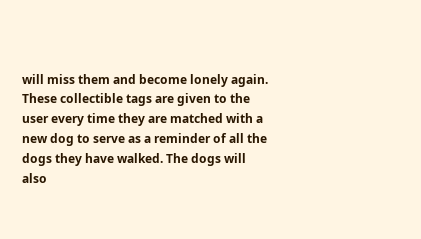will miss them and become lonely again. These collectible tags are given to the user every time they are matched with a new dog to serve as a reminder of all the dogs they have walked. The dogs will also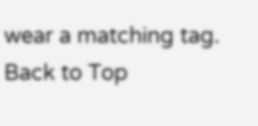wear a matching tag.
Back to Top